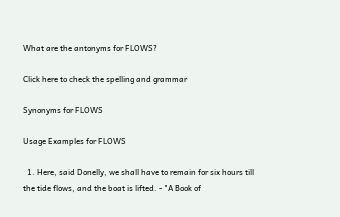What are the antonyms for FLOWS?

Click here to check the spelling and grammar

Synonyms for FLOWS

Usage Examples for FLOWS

  1. Here, said Donelly, we shall have to remain for six hours till the tide flows, and the boat is lifted. - "A Book of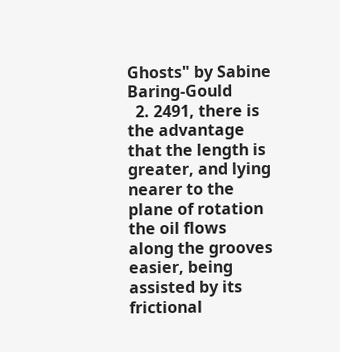Ghosts" by Sabine Baring-Gould
  2. 2491, there is the advantage that the length is greater, and lying nearer to the plane of rotation the oil flows along the grooves easier, being assisted by its frictional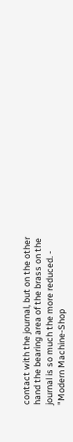contact with the journal, but on the other hand the bearing area of the brass on the journal is so much the more reduced. - "Modern Machine-Shop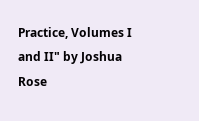Practice, Volumes I and II" by Joshua Rose